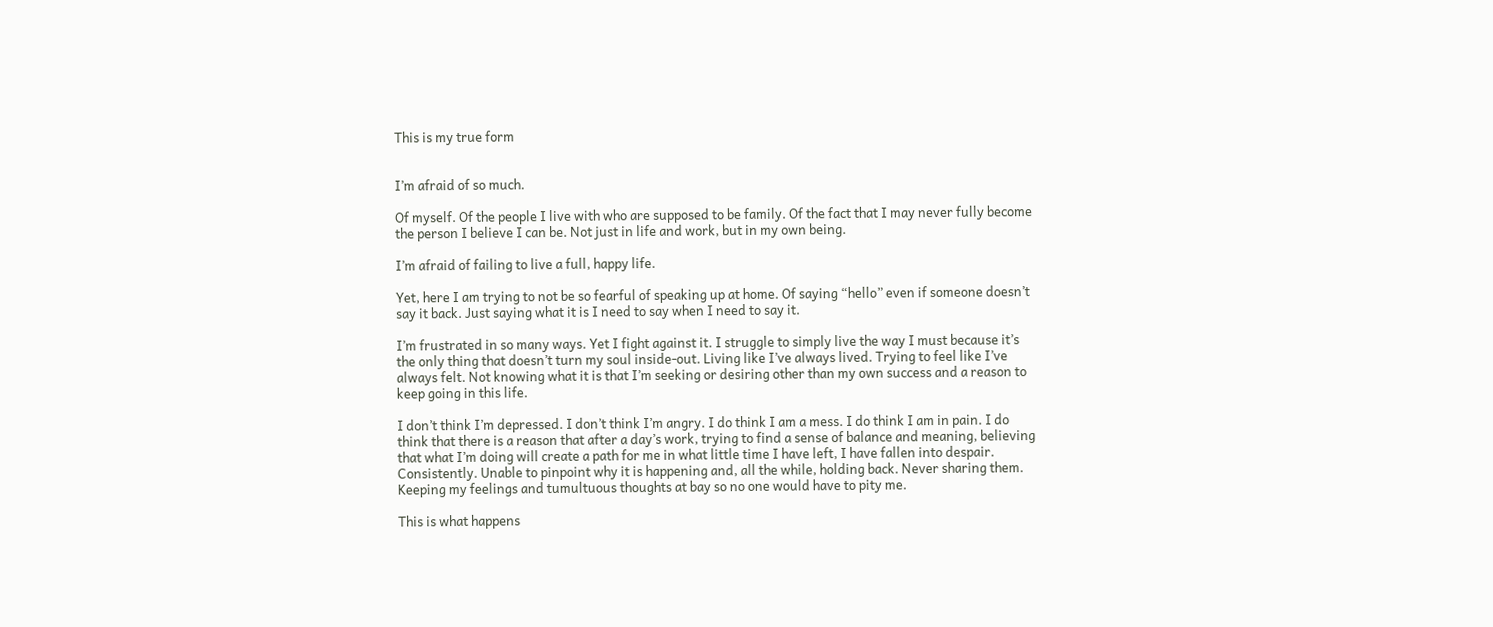This is my true form


I’m afraid of so much.

Of myself. Of the people I live with who are supposed to be family. Of the fact that I may never fully become the person I believe I can be. Not just in life and work, but in my own being.

I’m afraid of failing to live a full, happy life.

Yet, here I am trying to not be so fearful of speaking up at home. Of saying “hello” even if someone doesn’t say it back. Just saying what it is I need to say when I need to say it.

I’m frustrated in so many ways. Yet I fight against it. I struggle to simply live the way I must because it’s the only thing that doesn’t turn my soul inside-out. Living like I’ve always lived. Trying to feel like I’ve always felt. Not knowing what it is that I’m seeking or desiring other than my own success and a reason to keep going in this life.

I don’t think I’m depressed. I don’t think I’m angry. I do think I am a mess. I do think I am in pain. I do think that there is a reason that after a day’s work, trying to find a sense of balance and meaning, believing that what I’m doing will create a path for me in what little time I have left, I have fallen into despair. Consistently. Unable to pinpoint why it is happening and, all the while, holding back. Never sharing them. Keeping my feelings and tumultuous thoughts at bay so no one would have to pity me.

This is what happens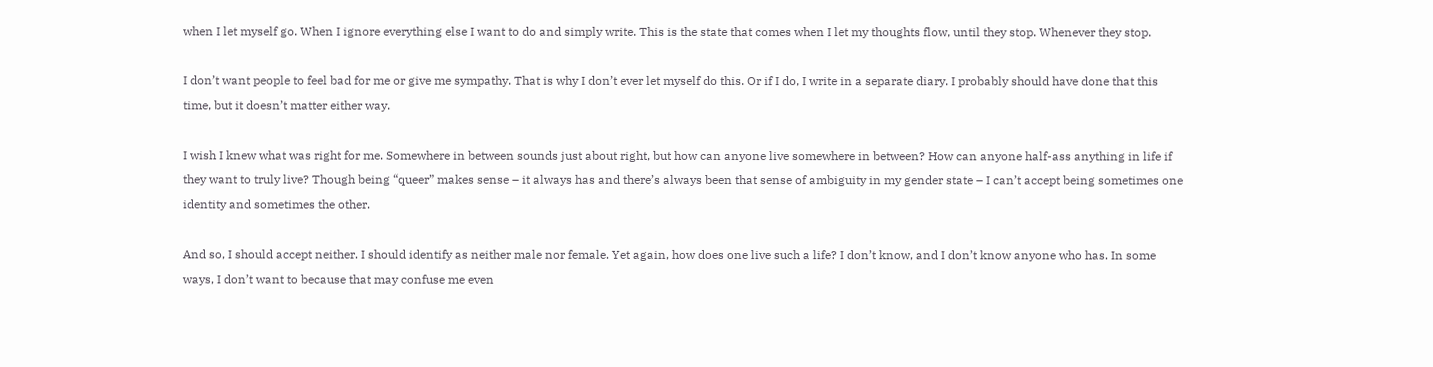when I let myself go. When I ignore everything else I want to do and simply write. This is the state that comes when I let my thoughts flow, until they stop. Whenever they stop.

I don’t want people to feel bad for me or give me sympathy. That is why I don’t ever let myself do this. Or if I do, I write in a separate diary. I probably should have done that this time, but it doesn’t matter either way.

I wish I knew what was right for me. Somewhere in between sounds just about right, but how can anyone live somewhere in between? How can anyone half-ass anything in life if they want to truly live? Though being “queer” makes sense – it always has and there’s always been that sense of ambiguity in my gender state – I can’t accept being sometimes one identity and sometimes the other.

And so, I should accept neither. I should identify as neither male nor female. Yet again, how does one live such a life? I don’t know, and I don’t know anyone who has. In some ways, I don’t want to because that may confuse me even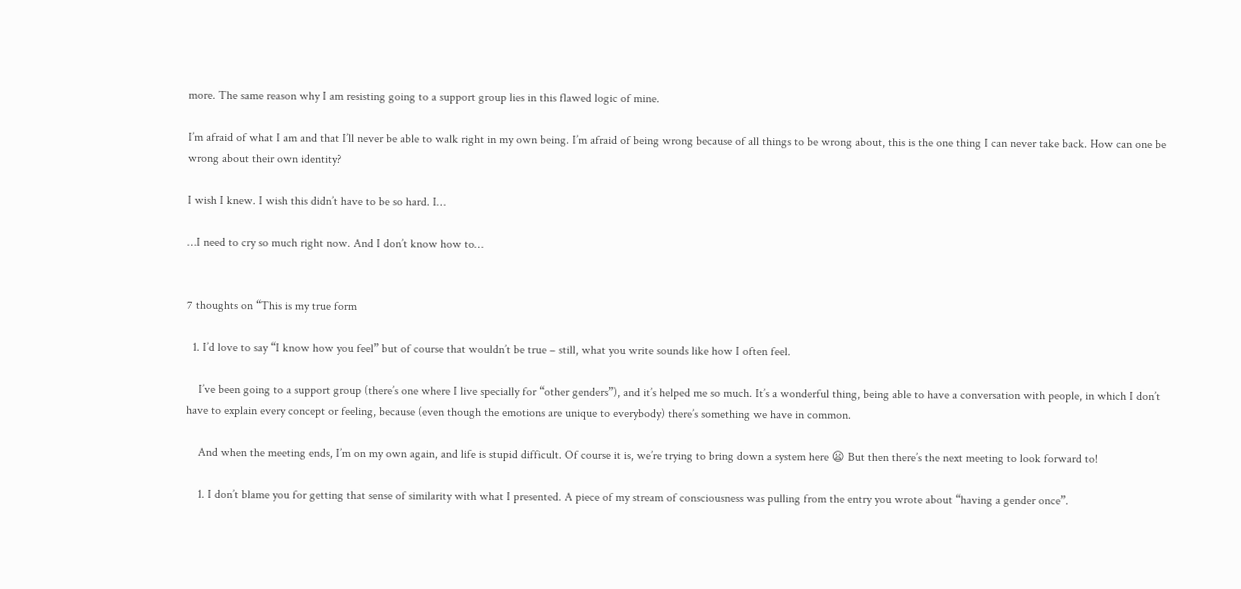more. The same reason why I am resisting going to a support group lies in this flawed logic of mine.

I’m afraid of what I am and that I’ll never be able to walk right in my own being. I’m afraid of being wrong because of all things to be wrong about, this is the one thing I can never take back. How can one be wrong about their own identity?

I wish I knew. I wish this didn’t have to be so hard. I…

…I need to cry so much right now. And I don’t know how to…


7 thoughts on “This is my true form

  1. I’d love to say “I know how you feel” but of course that wouldn’t be true – still, what you write sounds like how I often feel.

    I’ve been going to a support group (there’s one where I live specially for “other genders”), and it’s helped me so much. It’s a wonderful thing, being able to have a conversation with people, in which I don’t have to explain every concept or feeling, because (even though the emotions are unique to everybody) there’s something we have in common.

    And when the meeting ends, I’m on my own again, and life is stupid difficult. Of course it is, we’re trying to bring down a system here 😦 But then there’s the next meeting to look forward to!

    1. I don’t blame you for getting that sense of similarity with what I presented. A piece of my stream of consciousness was pulling from the entry you wrote about “having a gender once”.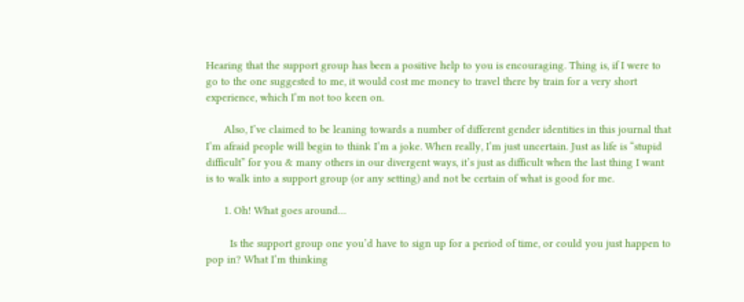Hearing that the support group has been a positive help to you is encouraging. Thing is, if I were to go to the one suggested to me, it would cost me money to travel there by train for a very short experience, which I’m not too keen on.

      Also, I’ve claimed to be leaning towards a number of different gender identities in this journal that I’m afraid people will begin to think I’m a joke. When really, I’m just uncertain. Just as life is “stupid difficult” for you & many others in our divergent ways, it’s just as difficult when the last thing I want is to walk into a support group (or any setting) and not be certain of what is good for me.

      1. Oh! What goes around…

        Is the support group one you’d have to sign up for a period of time, or could you just happen to pop in? What I’m thinking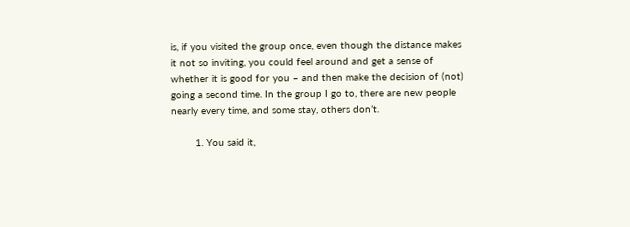is, if you visited the group once, even though the distance makes it not so inviting, you could feel around and get a sense of whether it is good for you – and then make the decision of (not) going a second time. In the group I go to, there are new people nearly every time, and some stay, others don’t.

        1. You said it,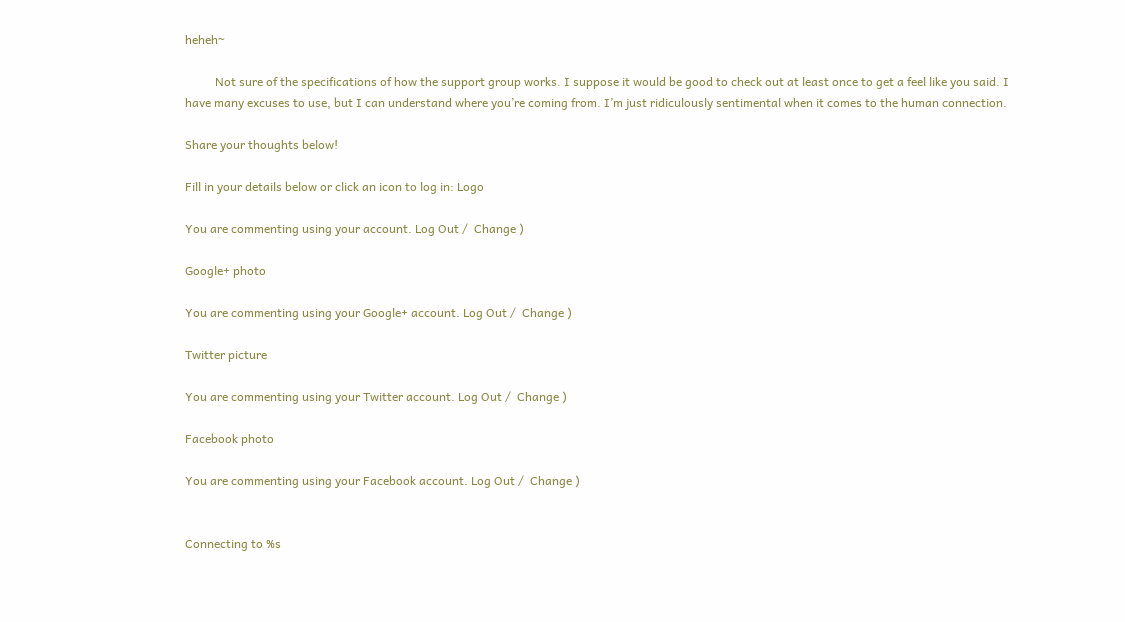heheh~

          Not sure of the specifications of how the support group works. I suppose it would be good to check out at least once to get a feel like you said. I have many excuses to use, but I can understand where you’re coming from. I’m just ridiculously sentimental when it comes to the human connection.

Share your thoughts below!

Fill in your details below or click an icon to log in: Logo

You are commenting using your account. Log Out /  Change )

Google+ photo

You are commenting using your Google+ account. Log Out /  Change )

Twitter picture

You are commenting using your Twitter account. Log Out /  Change )

Facebook photo

You are commenting using your Facebook account. Log Out /  Change )


Connecting to %s